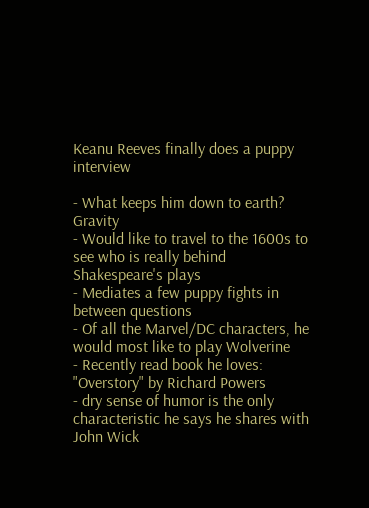Keanu Reeves finally does a puppy interview

- What keeps him down to earth? Gravity
- Would like to travel to the 1600s to see who is really behind Shakespeare's plays
- Mediates a few puppy fights in between questions
- Of all the Marvel/DC characters, he would most like to play Wolverine
- Recently read book he loves: "Overstory" by Richard Powers
- dry sense of humor is the only characteristic he says he shares with John Wick